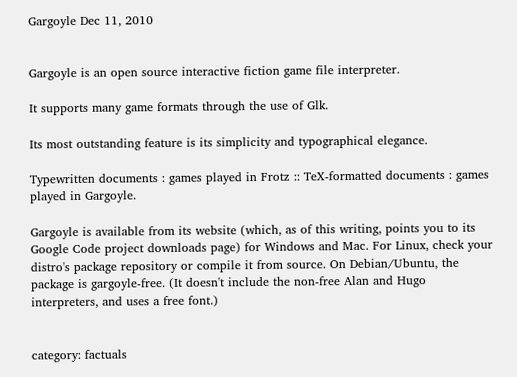Gargoyle Dec 11, 2010


Gargoyle is an open source interactive fiction game file interpreter.

It supports many game formats through the use of Glk.

Its most outstanding feature is its simplicity and typographical elegance.

Typewritten documents : games played in Frotz :: TeX-formatted documents : games played in Gargoyle.

Gargoyle is available from its website (which, as of this writing, points you to its Google Code project downloads page) for Windows and Mac. For Linux, check your distro's package repository or compile it from source. On Debian/Ubuntu, the package is gargoyle-free. (It doesn't include the non-free Alan and Hugo interpreters, and uses a free font.)


category: factuals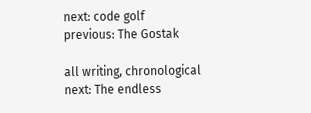next: code golf
previous: The Gostak

all writing, chronological
next: The endless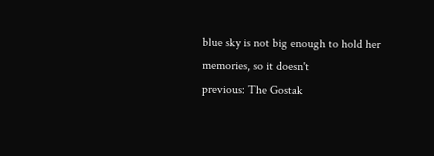blue sky is not big enough to hold her memories, so it doesn't
previous: The Gostak